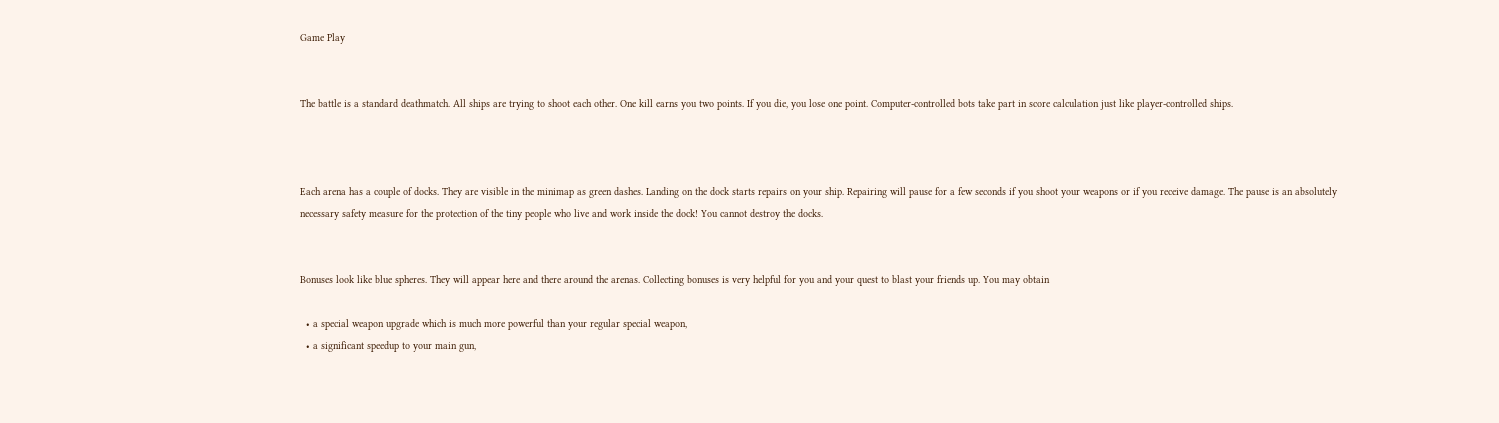Game Play


The battle is a standard deathmatch. All ships are trying to shoot each other. One kill earns you two points. If you die, you lose one point. Computer-controlled bots take part in score calculation just like player-controlled ships.



Each arena has a couple of docks. They are visible in the minimap as green dashes. Landing on the dock starts repairs on your ship. Repairing will pause for a few seconds if you shoot your weapons or if you receive damage. The pause is an absolutely necessary safety measure for the protection of the tiny people who live and work inside the dock! You cannot destroy the docks.


Bonuses look like blue spheres. They will appear here and there around the arenas. Collecting bonuses is very helpful for you and your quest to blast your friends up. You may obtain

  • a special weapon upgrade which is much more powerful than your regular special weapon,
  • a significant speedup to your main gun,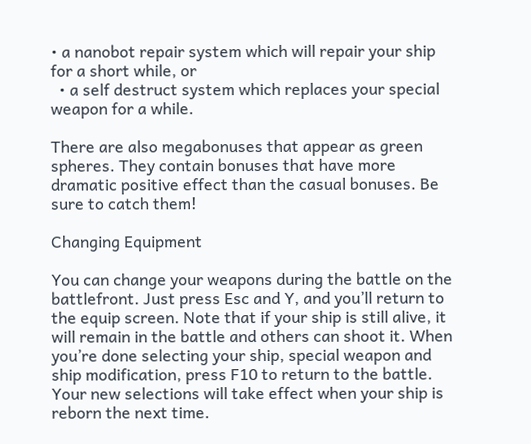• a nanobot repair system which will repair your ship for a short while, or
  • a self destruct system which replaces your special weapon for a while.

There are also megabonuses that appear as green spheres. They contain bonuses that have more dramatic positive effect than the casual bonuses. Be sure to catch them!

Changing Equipment

You can change your weapons during the battle on the battlefront. Just press Esc and Y, and you’ll return to the equip screen. Note that if your ship is still alive, it will remain in the battle and others can shoot it. When you’re done selecting your ship, special weapon and ship modification, press F10 to return to the battle. Your new selections will take effect when your ship is reborn the next time.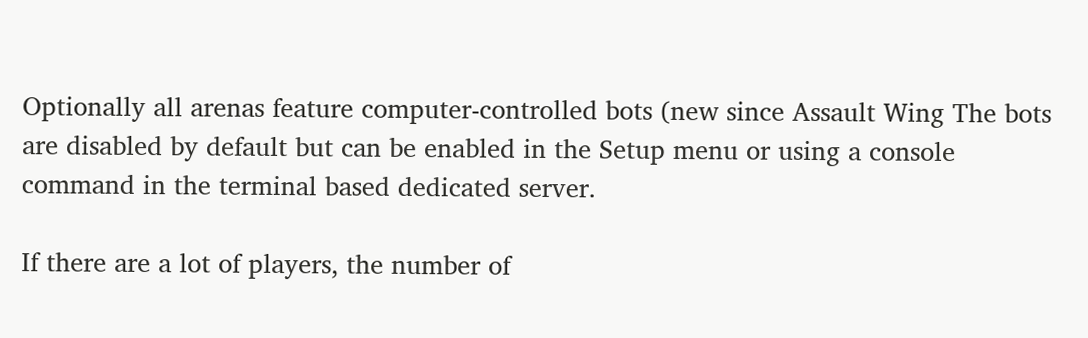Optionally all arenas feature computer-controlled bots (new since Assault Wing The bots are disabled by default but can be enabled in the Setup menu or using a console command in the terminal based dedicated server.

If there are a lot of players, the number of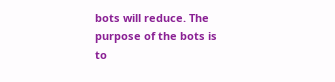bots will reduce. The purpose of the bots is to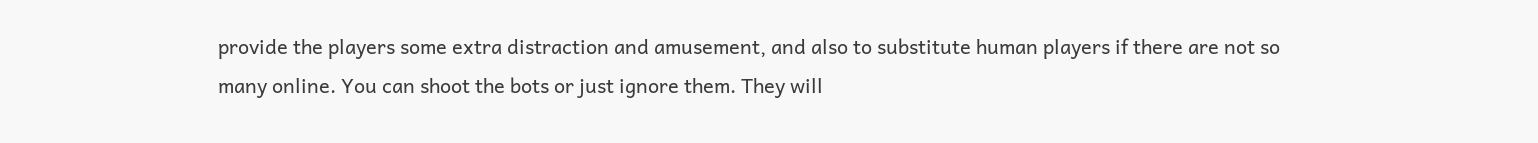provide the players some extra distraction and amusement, and also to substitute human players if there are not so many online. You can shoot the bots or just ignore them. They will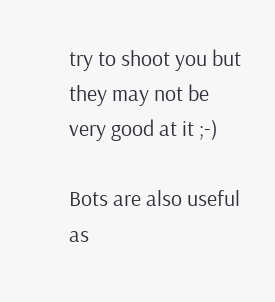try to shoot you but they may not be very good at it ;-)

Bots are also useful as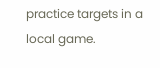practice targets in a local game.